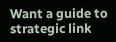Want a guide to strategic link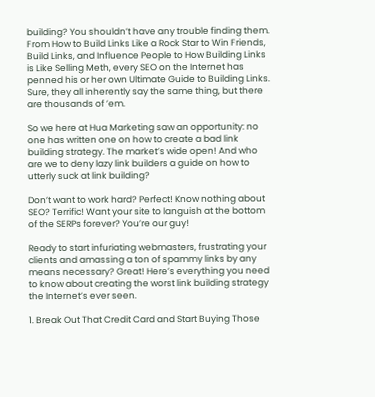building? You shouldn’t have any trouble finding them. From How to Build Links Like a Rock Star to Win Friends, Build Links, and Influence People to How Building Links is Like Selling Meth, every SEO on the Internet has penned his or her own Ultimate Guide to Building Links. Sure, they all inherently say the same thing, but there are thousands of ’em.

So we here at Hua Marketing saw an opportunity: no one has written one on how to create a bad link building strategy. The market’s wide open! And who are we to deny lazy link builders a guide on how to utterly suck at link building?

Don’t want to work hard? Perfect! Know nothing about SEO? Terrific! Want your site to languish at the bottom of the SERPs forever? You’re our guy!

Ready to start infuriating webmasters, frustrating your clients and amassing a ton of spammy links by any means necessary? Great! Here’s everything you need to know about creating the worst link building strategy the Internet’s ever seen.

1. Break Out That Credit Card and Start Buying Those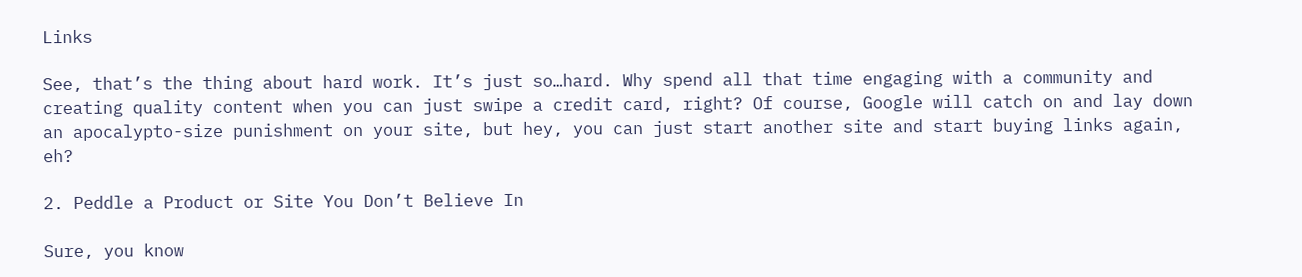Links

See, that’s the thing about hard work. It’s just so…hard. Why spend all that time engaging with a community and creating quality content when you can just swipe a credit card, right? Of course, Google will catch on and lay down an apocalypto-size punishment on your site, but hey, you can just start another site and start buying links again, eh?

2. Peddle a Product or Site You Don’t Believe In

Sure, you know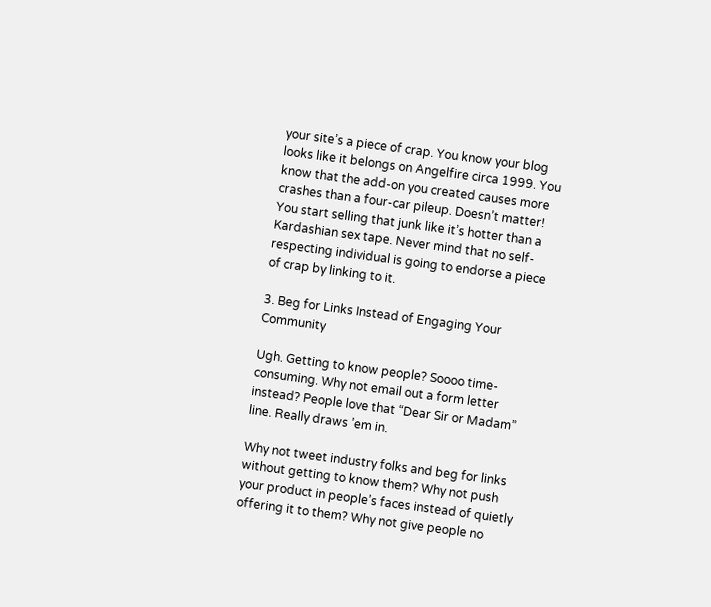your site’s a piece of crap. You know your blog looks like it belongs on Angelfire circa 1999. You know that the add-on you created causes more crashes than a four-car pileup. Doesn’t matter! You start selling that junk like it’s hotter than a Kardashian sex tape. Never mind that no self-respecting individual is going to endorse a piece of crap by linking to it.

3. Beg for Links Instead of Engaging Your Community

Ugh. Getting to know people? Soooo time-consuming. Why not email out a form letter instead? People love that “Dear Sir or Madam” line. Really draws ’em in.

Why not tweet industry folks and beg for links without getting to know them? Why not push your product in people’s faces instead of quietly offering it to them? Why not give people no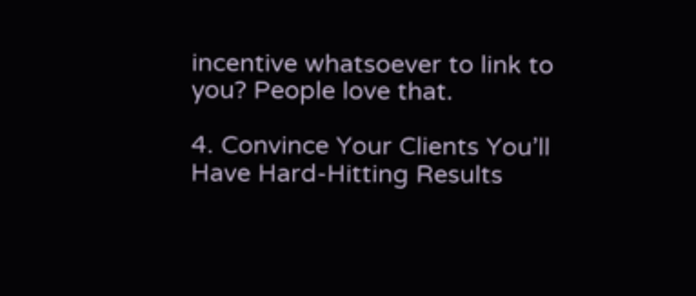incentive whatsoever to link to you? People love that.

4. Convince Your Clients You’ll Have Hard-Hitting Results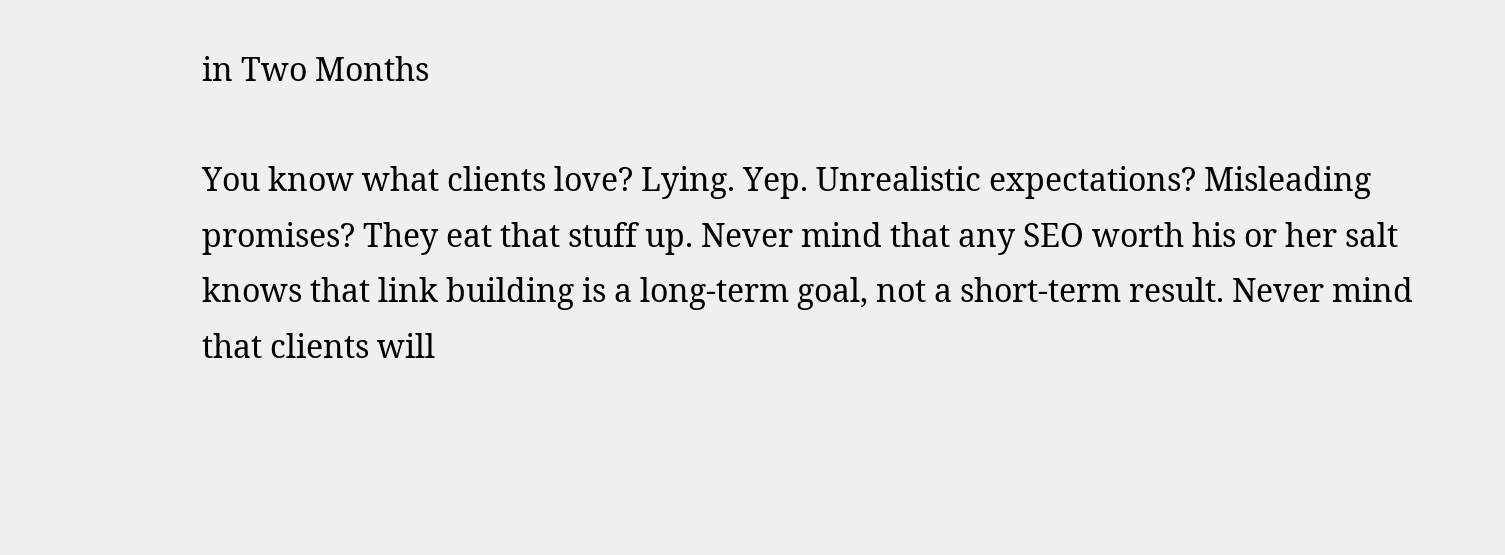in Two Months

You know what clients love? Lying. Yep. Unrealistic expectations? Misleading promises? They eat that stuff up. Never mind that any SEO worth his or her salt knows that link building is a long-term goal, not a short-term result. Never mind that clients will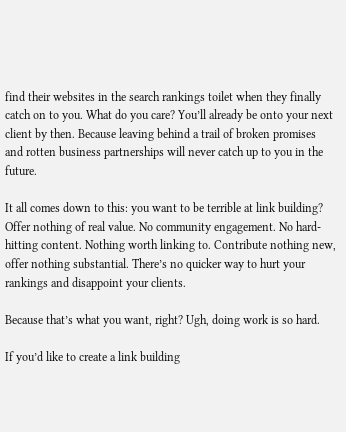find their websites in the search rankings toilet when they finally catch on to you. What do you care? You’ll already be onto your next client by then. Because leaving behind a trail of broken promises and rotten business partnerships will never catch up to you in the future.

It all comes down to this: you want to be terrible at link building? Offer nothing of real value. No community engagement. No hard-hitting content. Nothing worth linking to. Contribute nothing new, offer nothing substantial. There’s no quicker way to hurt your rankings and disappoint your clients.

Because that’s what you want, right? Ugh, doing work is so hard.

If you’d like to create a link building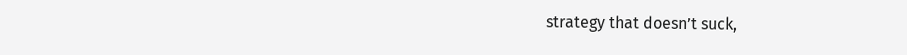strategy that doesn’t suck,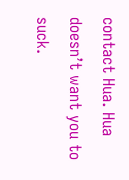contact Hua. Hua doesn’t want you to suck.